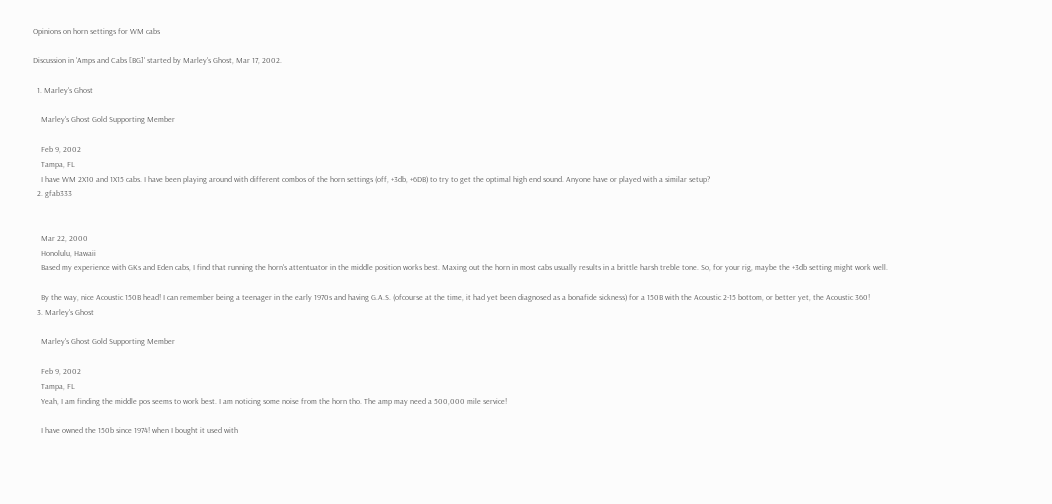Opinions on horn settings for WM cabs

Discussion in 'Amps and Cabs [BG]' started by Marley's Ghost, Mar 17, 2002.

  1. Marley's Ghost

    Marley's Ghost Gold Supporting Member

    Feb 9, 2002
    Tampa, FL
    I have WM 2X10 and 1X15 cabs. I have been playing around with different combos of the horn settings (off, +3db, +6DB) to try to get the optimal high end sound. Anyone have or played with a similar setup?
  2. gfab333


    Mar 22, 2000
    Honolulu, Hawaii
    Based my experience with GKs and Eden cabs, I find that running the horn's attentuator in the middle position works best. Maxing out the horn in most cabs usually results in a brittle harsh treble tone. So, for your rig, maybe the +3db setting might work well.

    By the way, nice Acoustic 150B head! I can remember being a teenager in the early 1970s and having G.A.S. (ofcourse at the time, it had yet been diagnosed as a bonafide sickness) for a 150B with the Acoustic 2-15 bottom, or better yet, the Acoustic 360!
  3. Marley's Ghost

    Marley's Ghost Gold Supporting Member

    Feb 9, 2002
    Tampa, FL
    Yeah, I am finding the middle pos seems to work best. I am noticing some noise from the horn tho. The amp may need a 500,000 mile service!

    I have owned the 150b since 1974! when I bought it used with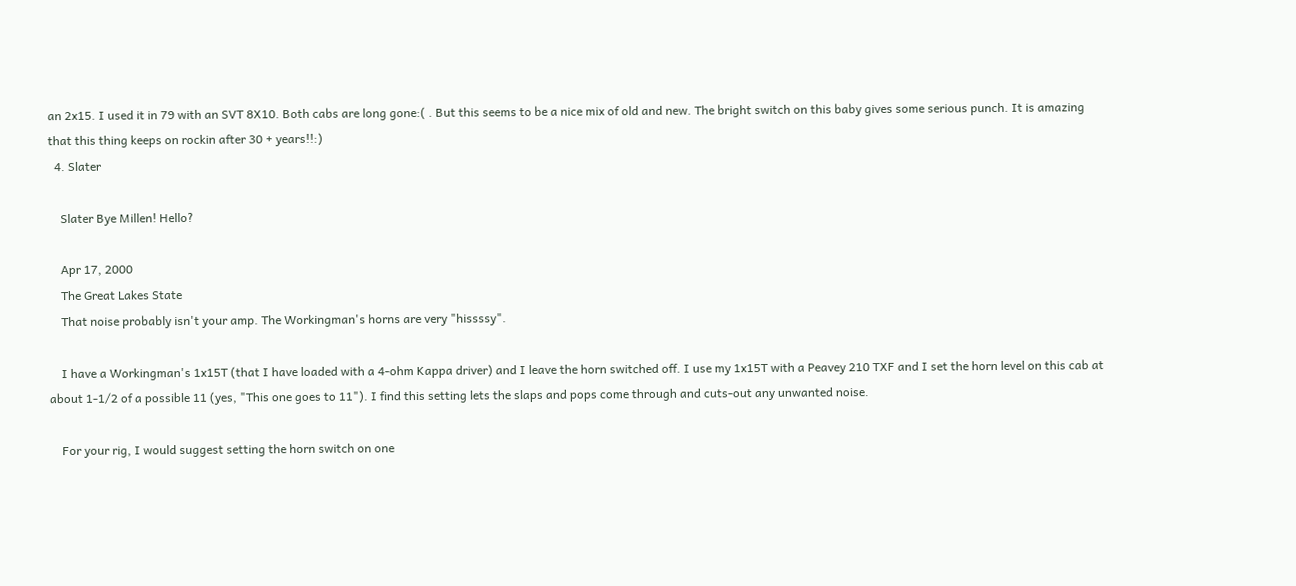an 2x15. I used it in 79 with an SVT 8X10. Both cabs are long gone:( . But this seems to be a nice mix of old and new. The bright switch on this baby gives some serious punch. It is amazing that this thing keeps on rockin after 30 + years!!:)
  4. Slater

    Slater Bye Millen! Hello?

    Apr 17, 2000
    The Great Lakes State
    That noise probably isn't your amp. The Workingman's horns are very "hissssy".

    I have a Workingman's 1x15T (that I have loaded with a 4-ohm Kappa driver) and I leave the horn switched off. I use my 1x15T with a Peavey 210 TXF and I set the horn level on this cab at about 1-1/2 of a possible 11 (yes, "This one goes to 11"). I find this setting lets the slaps and pops come through and cuts-out any unwanted noise.

    For your rig, I would suggest setting the horn switch on one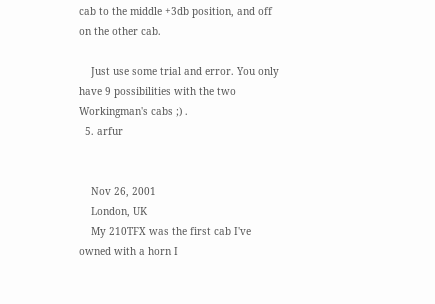cab to the middle +3db position, and off on the other cab.

    Just use some trial and error. You only have 9 possibilities with the two Workingman's cabs ;) .
  5. arfur


    Nov 26, 2001
    London, UK
    My 210TFX was the first cab I've owned with a horn I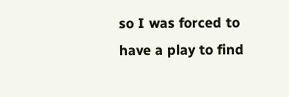so I was forced to have a play to find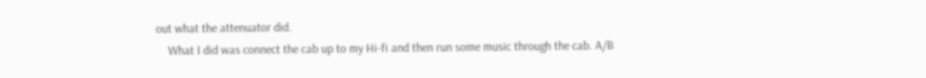out what the attenuator did.
    What I did was connect the cab up to my Hi-fi and then run some music through the cab. A/B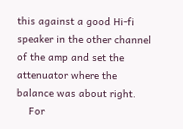this against a good Hi-fi speaker in the other channel of the amp and set the attenuator where the balance was about right.
    For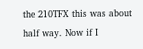the 210TFX this was about half way. Now if I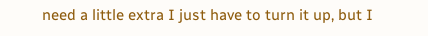need a little extra I just have to turn it up, but I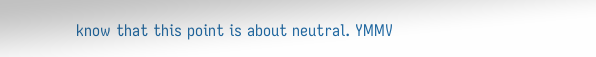know that this point is about neutral. YMMV